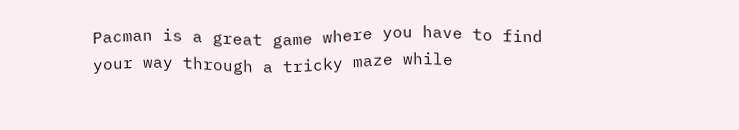Pacman is a great game where you have to find your way through a tricky maze while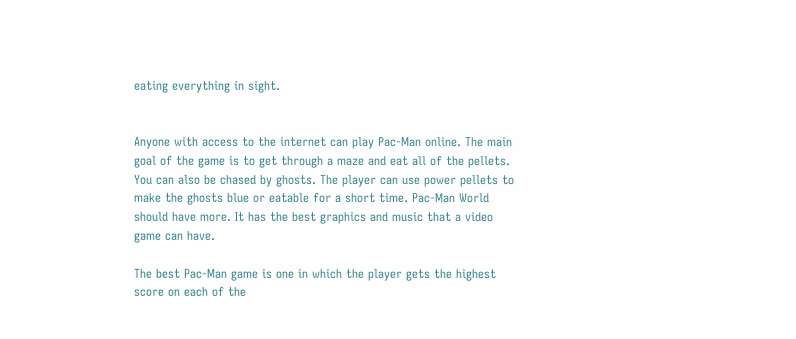eating everything in sight.


Anyone with access to the internet can play Pac-Man online. The main goal of the game is to get through a maze and eat all of the pellets. You can also be chased by ghosts. The player can use power pellets to make the ghosts blue or eatable for a short time. Pac-Man World should have more. It has the best graphics and music that a video game can have.

The best Pac-Man game is one in which the player gets the highest score on each of the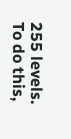255 levels. To do this,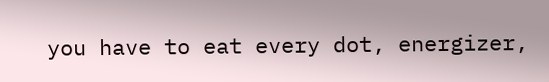you have to eat every dot, energizer,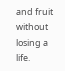and fruit without losing a life.